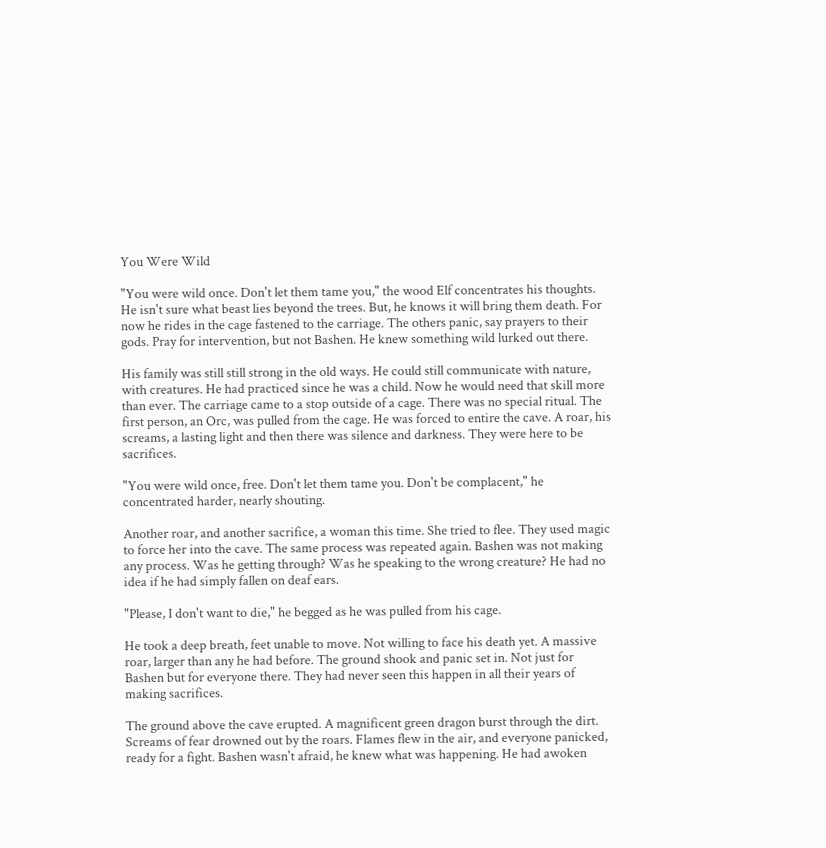You Were Wild

"You were wild once. Don't let them tame you," the wood Elf concentrates his thoughts. He isn't sure what beast lies beyond the trees. But, he knows it will bring them death. For now he rides in the cage fastened to the carriage. The others panic, say prayers to their gods. Pray for intervention, but not Bashen. He knew something wild lurked out there.

His family was still still strong in the old ways. He could still communicate with nature, with creatures. He had practiced since he was a child. Now he would need that skill more than ever. The carriage came to a stop outside of a cage. There was no special ritual. The first person, an Orc, was pulled from the cage. He was forced to entire the cave. A roar, his screams, a lasting light and then there was silence and darkness. They were here to be sacrifices.

"You were wild once, free. Don't let them tame you. Don't be complacent," he concentrated harder, nearly shouting.

Another roar, and another sacrifice, a woman this time. She tried to flee. They used magic to force her into the cave. The same process was repeated again. Bashen was not making any process. Was he getting through? Was he speaking to the wrong creature? He had no idea if he had simply fallen on deaf ears.

"Please, I don't want to die," he begged as he was pulled from his cage.

He took a deep breath, feet unable to move. Not willing to face his death yet. A massive roar, larger than any he had before. The ground shook and panic set in. Not just for Bashen but for everyone there. They had never seen this happen in all their years of making sacrifices.

The ground above the cave erupted. A magnificent green dragon burst through the dirt. Screams of fear drowned out by the roars. Flames flew in the air, and everyone panicked, ready for a fight. Bashen wasn't afraid, he knew what was happening. He had awoken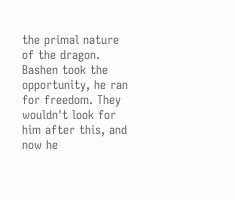the primal nature of the dragon. Bashen took the opportunity, he ran for freedom. They wouldn't look for him after this, and now he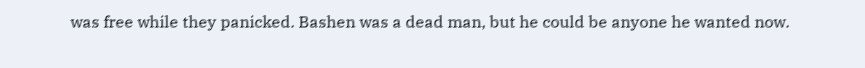was free while they panicked. Bashen was a dead man, but he could be anyone he wanted now.